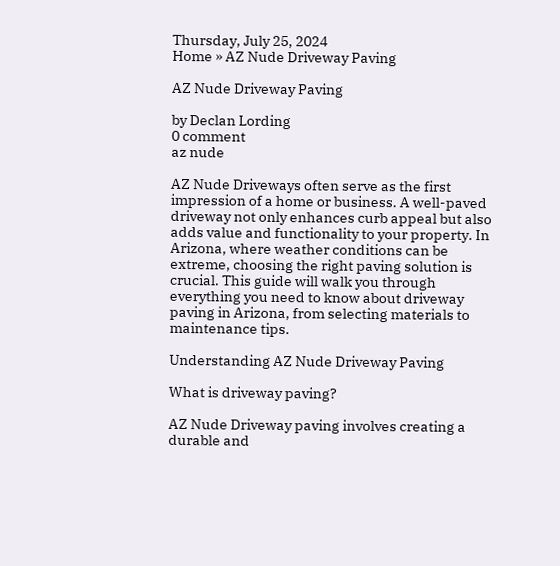Thursday, July 25, 2024
Home » AZ Nude Driveway Paving

AZ Nude Driveway Paving

by Declan Lording
0 comment
az nude

AZ Nude Driveways often serve as the first impression of a home or business. A well-paved driveway not only enhances curb appeal but also adds value and functionality to your property. In Arizona, where weather conditions can be extreme, choosing the right paving solution is crucial. This guide will walk you through everything you need to know about driveway paving in Arizona, from selecting materials to maintenance tips.

Understanding AZ Nude Driveway Paving

What is driveway paving?

AZ Nude Driveway paving involves creating a durable and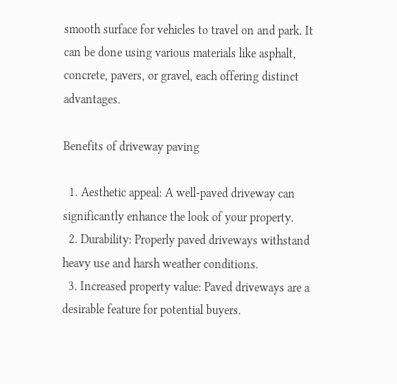smooth surface for vehicles to travel on and park. It can be done using various materials like asphalt, concrete, pavers, or gravel, each offering distinct advantages.

Benefits of driveway paving

  1. Aesthetic appeal: A well-paved driveway can significantly enhance the look of your property.
  2. Durability: Properly paved driveways withstand heavy use and harsh weather conditions.
  3. Increased property value: Paved driveways are a desirable feature for potential buyers.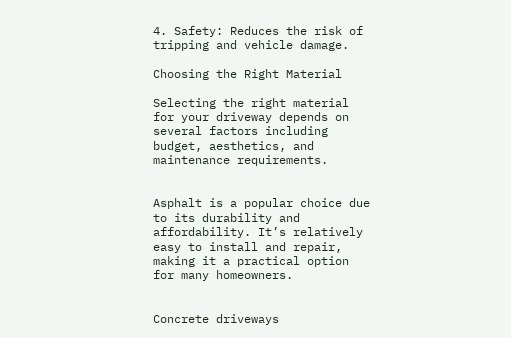4. Safety: Reduces the risk of tripping and vehicle damage.

Choosing the Right Material

Selecting the right material for your driveway depends on several factors including budget, aesthetics, and maintenance requirements.


Asphalt is a popular choice due to its durability and affordability. It’s relatively easy to install and repair, making it a practical option for many homeowners.


Concrete driveways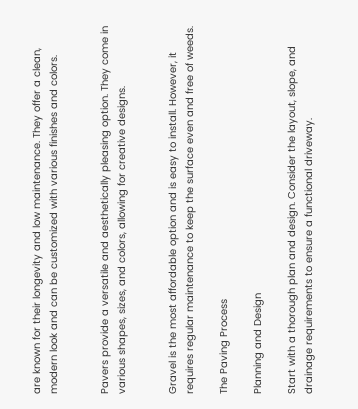are known for their longevity and low maintenance. They offer a clean, modern look and can be customized with various finishes and colors.


Pavers provide a versatile and aesthetically pleasing option. They come in various shapes, sizes, and colors, allowing for creative designs.


Gravel is the most affordable option and is easy to install. However, it requires regular maintenance to keep the surface even and free of weeds.

The Paving Process

Planning and Design

Start with a thorough plan and design. Consider the layout, slope, and drainage requirements to ensure a functional driveway.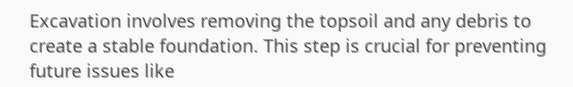Excavation involves removing the topsoil and any debris to create a stable foundation. This step is crucial for preventing future issues like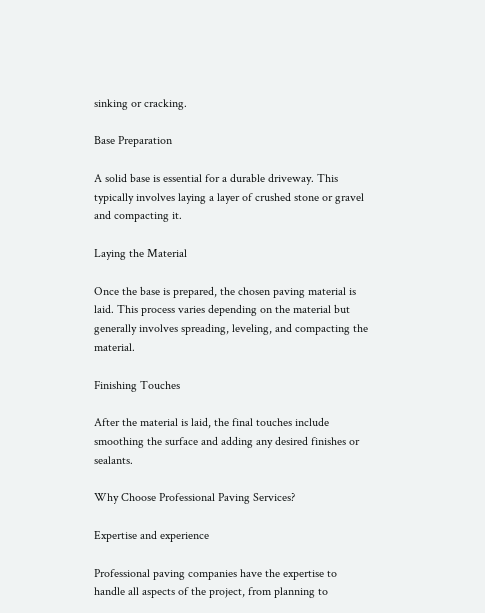sinking or cracking.

Base Preparation

A solid base is essential for a durable driveway. This typically involves laying a layer of crushed stone or gravel and compacting it.

Laying the Material

Once the base is prepared, the chosen paving material is laid. This process varies depending on the material but generally involves spreading, leveling, and compacting the material.

Finishing Touches

After the material is laid, the final touches include smoothing the surface and adding any desired finishes or sealants.

Why Choose Professional Paving Services?

Expertise and experience

Professional paving companies have the expertise to handle all aspects of the project, from planning to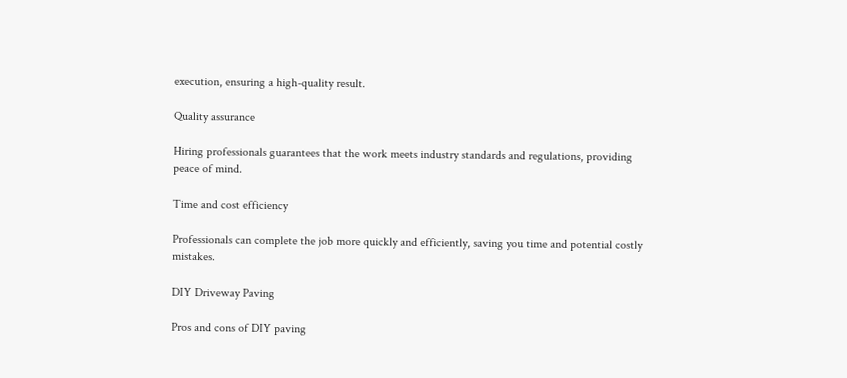execution, ensuring a high-quality result.

Quality assurance

Hiring professionals guarantees that the work meets industry standards and regulations, providing peace of mind.

Time and cost efficiency

Professionals can complete the job more quickly and efficiently, saving you time and potential costly mistakes.

DIY Driveway Paving

Pros and cons of DIY paving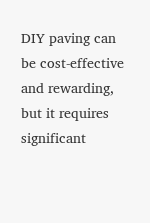DIY paving can be cost-effective and rewarding, but it requires significant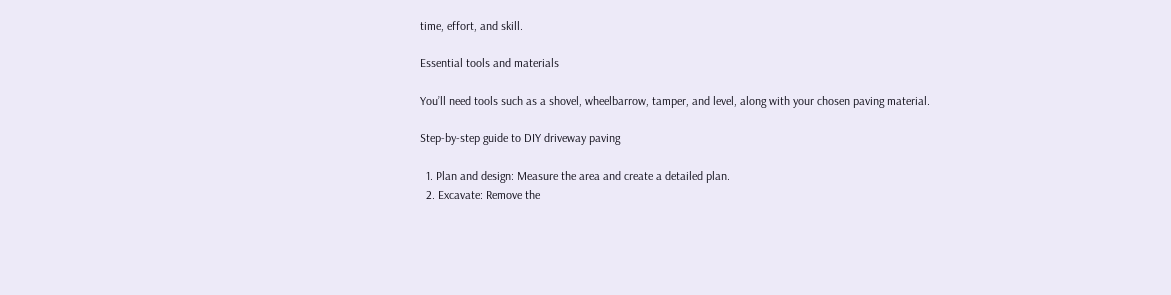time, effort, and skill.

Essential tools and materials

You’ll need tools such as a shovel, wheelbarrow, tamper, and level, along with your chosen paving material.

Step-by-step guide to DIY driveway paving

  1. Plan and design: Measure the area and create a detailed plan.
  2. Excavate: Remove the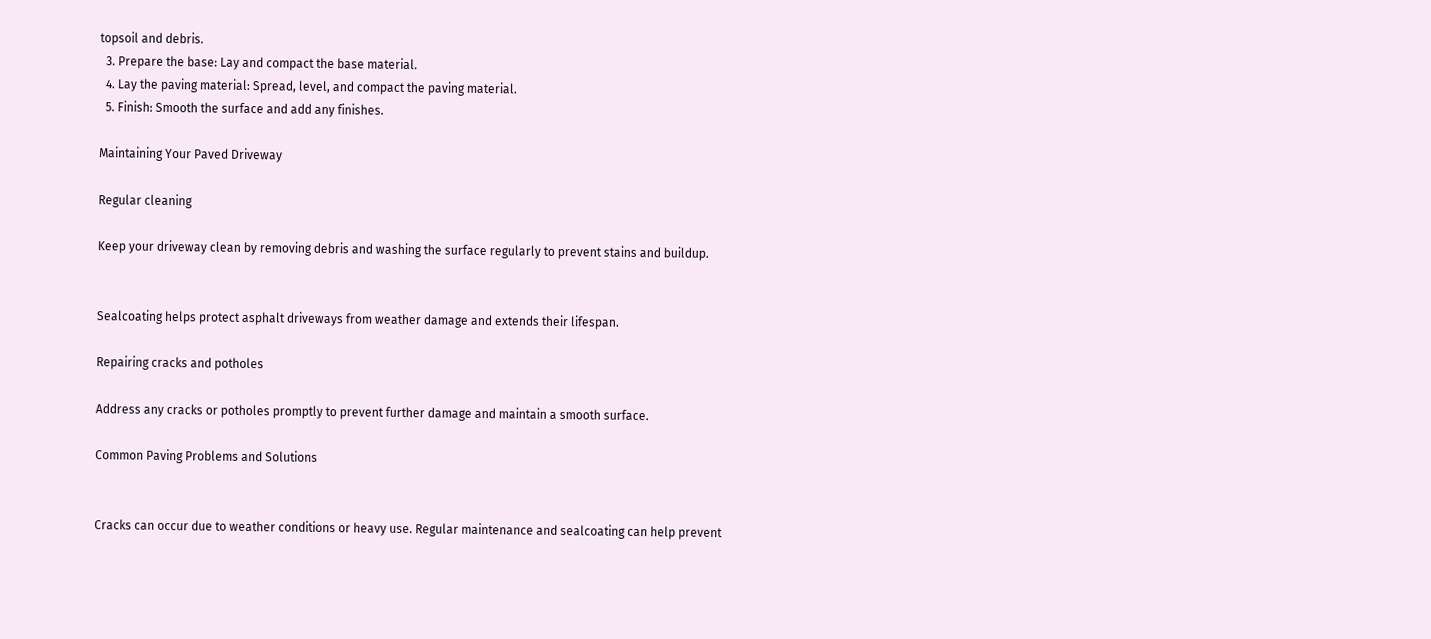topsoil and debris.
  3. Prepare the base: Lay and compact the base material.
  4. Lay the paving material: Spread, level, and compact the paving material.
  5. Finish: Smooth the surface and add any finishes.

Maintaining Your Paved Driveway

Regular cleaning

Keep your driveway clean by removing debris and washing the surface regularly to prevent stains and buildup.


Sealcoating helps protect asphalt driveways from weather damage and extends their lifespan.

Repairing cracks and potholes

Address any cracks or potholes promptly to prevent further damage and maintain a smooth surface.

Common Paving Problems and Solutions


Cracks can occur due to weather conditions or heavy use. Regular maintenance and sealcoating can help prevent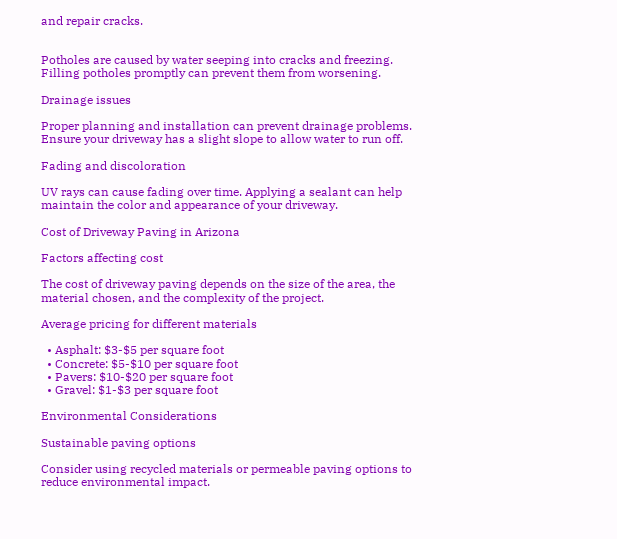and repair cracks.


Potholes are caused by water seeping into cracks and freezing. Filling potholes promptly can prevent them from worsening.

Drainage issues

Proper planning and installation can prevent drainage problems. Ensure your driveway has a slight slope to allow water to run off.

Fading and discoloration

UV rays can cause fading over time. Applying a sealant can help maintain the color and appearance of your driveway.

Cost of Driveway Paving in Arizona

Factors affecting cost

The cost of driveway paving depends on the size of the area, the material chosen, and the complexity of the project.

Average pricing for different materials

  • Asphalt: $3-$5 per square foot
  • Concrete: $5-$10 per square foot
  • Pavers: $10-$20 per square foot
  • Gravel: $1-$3 per square foot

Environmental Considerations

Sustainable paving options

Consider using recycled materials or permeable paving options to reduce environmental impact.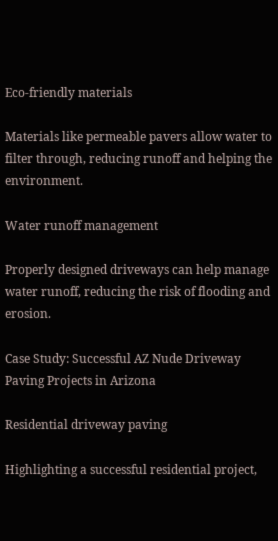Eco-friendly materials

Materials like permeable pavers allow water to filter through, reducing runoff and helping the environment.

Water runoff management

Properly designed driveways can help manage water runoff, reducing the risk of flooding and erosion.

Case Study: Successful AZ Nude Driveway Paving Projects in Arizona

Residential driveway paving

Highlighting a successful residential project,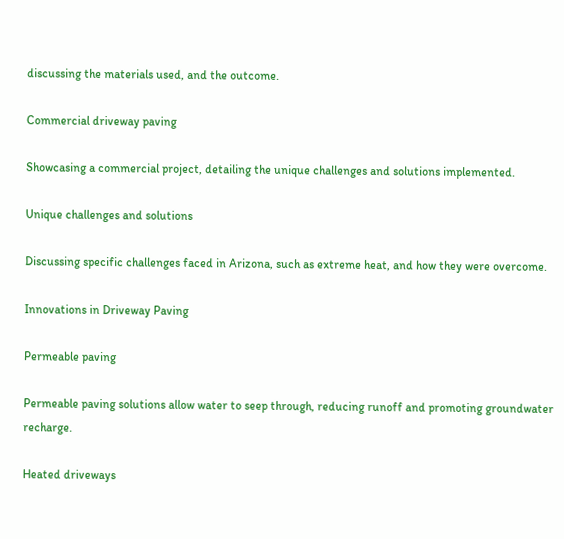discussing the materials used, and the outcome.

Commercial driveway paving

Showcasing a commercial project, detailing the unique challenges and solutions implemented.

Unique challenges and solutions

Discussing specific challenges faced in Arizona, such as extreme heat, and how they were overcome.

Innovations in Driveway Paving

Permeable paving

Permeable paving solutions allow water to seep through, reducing runoff and promoting groundwater recharge.

Heated driveways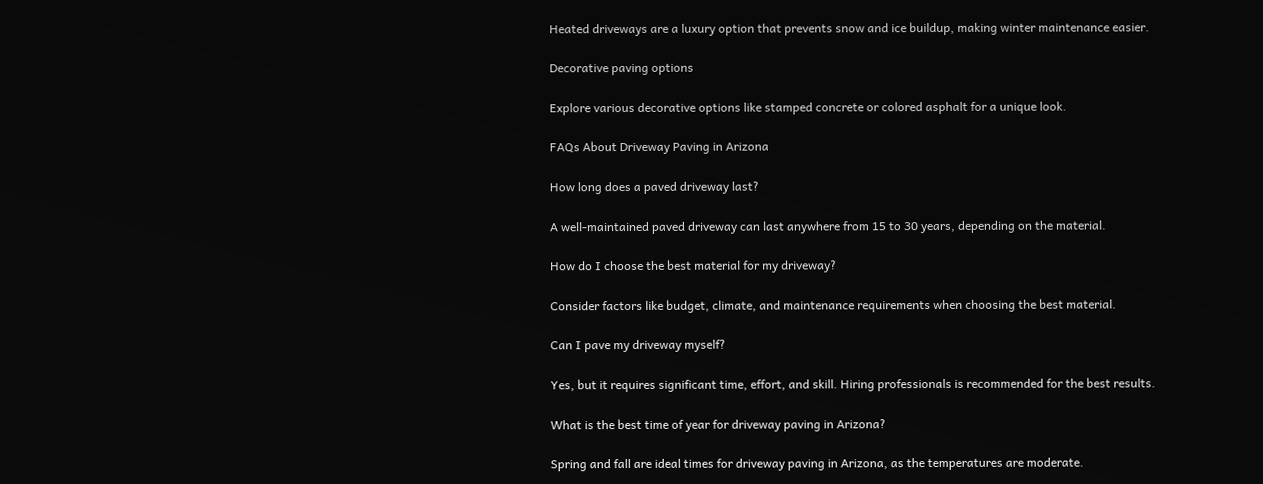Heated driveways are a luxury option that prevents snow and ice buildup, making winter maintenance easier.

Decorative paving options

Explore various decorative options like stamped concrete or colored asphalt for a unique look.

FAQs About Driveway Paving in Arizona

How long does a paved driveway last?

A well-maintained paved driveway can last anywhere from 15 to 30 years, depending on the material.

How do I choose the best material for my driveway?

Consider factors like budget, climate, and maintenance requirements when choosing the best material.

Can I pave my driveway myself?

Yes, but it requires significant time, effort, and skill. Hiring professionals is recommended for the best results.

What is the best time of year for driveway paving in Arizona?

Spring and fall are ideal times for driveway paving in Arizona, as the temperatures are moderate.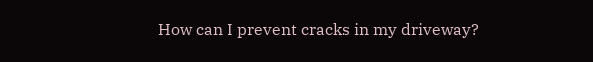How can I prevent cracks in my driveway?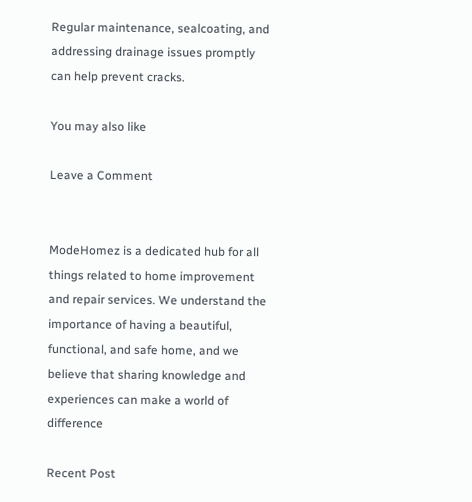Regular maintenance, sealcoating, and addressing drainage issues promptly can help prevent cracks.

You may also like

Leave a Comment


ModeHomez is a dedicated hub for all things related to home improvement and repair services. We understand the importance of having a beautiful, functional, and safe home, and we believe that sharing knowledge and experiences can make a world of difference

Recent Post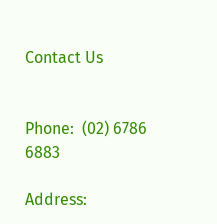Contact Us


Phone:  (02) 6786 6883

Address: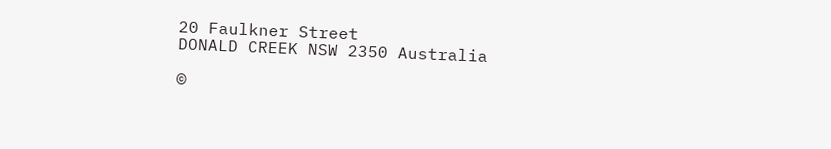20 Faulkner Street
DONALD CREEK NSW 2350 Australia

©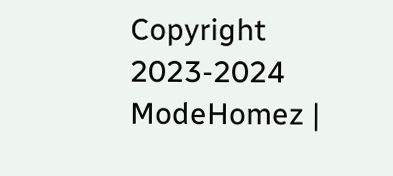Copyright 2023-2024 ModeHomez |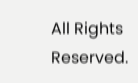All Rights Reserved.